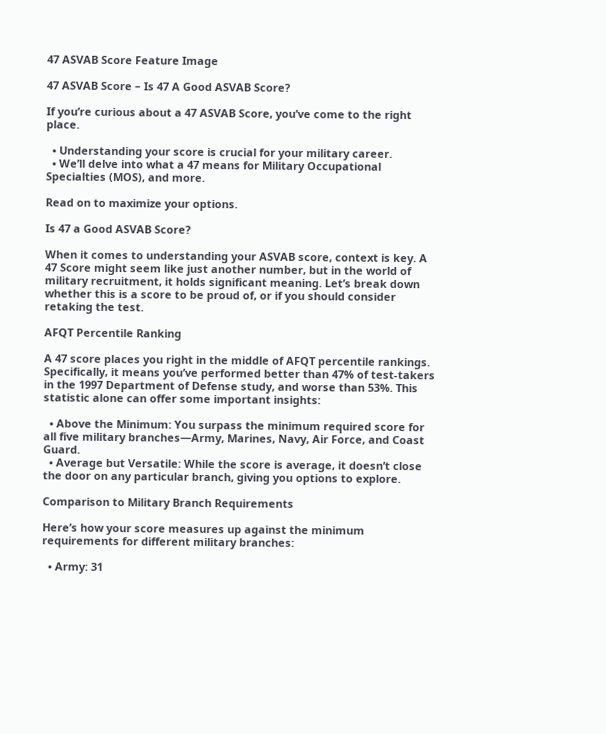47 ASVAB Score Feature Image

47 ASVAB Score – Is 47 A Good ASVAB Score?

If you’re curious about a 47 ASVAB Score, you’ve come to the right place.

  • Understanding your score is crucial for your military career.
  • We’ll delve into what a 47 means for Military Occupational Specialties (MOS), and more.

Read on to maximize your options.

Is 47 a Good ASVAB Score?

When it comes to understanding your ASVAB score, context is key. A 47 Score might seem like just another number, but in the world of military recruitment, it holds significant meaning. Let’s break down whether this is a score to be proud of, or if you should consider retaking the test.

AFQT Percentile Ranking

A 47 score places you right in the middle of AFQT percentile rankings. Specifically, it means you’ve performed better than 47% of test-takers in the 1997 Department of Defense study, and worse than 53%. This statistic alone can offer some important insights:

  • Above the Minimum: You surpass the minimum required score for all five military branches—Army, Marines, Navy, Air Force, and Coast Guard.
  • Average but Versatile: While the score is average, it doesn’t close the door on any particular branch, giving you options to explore.

Comparison to Military Branch Requirements

Here’s how your score measures up against the minimum requirements for different military branches:

  • Army: 31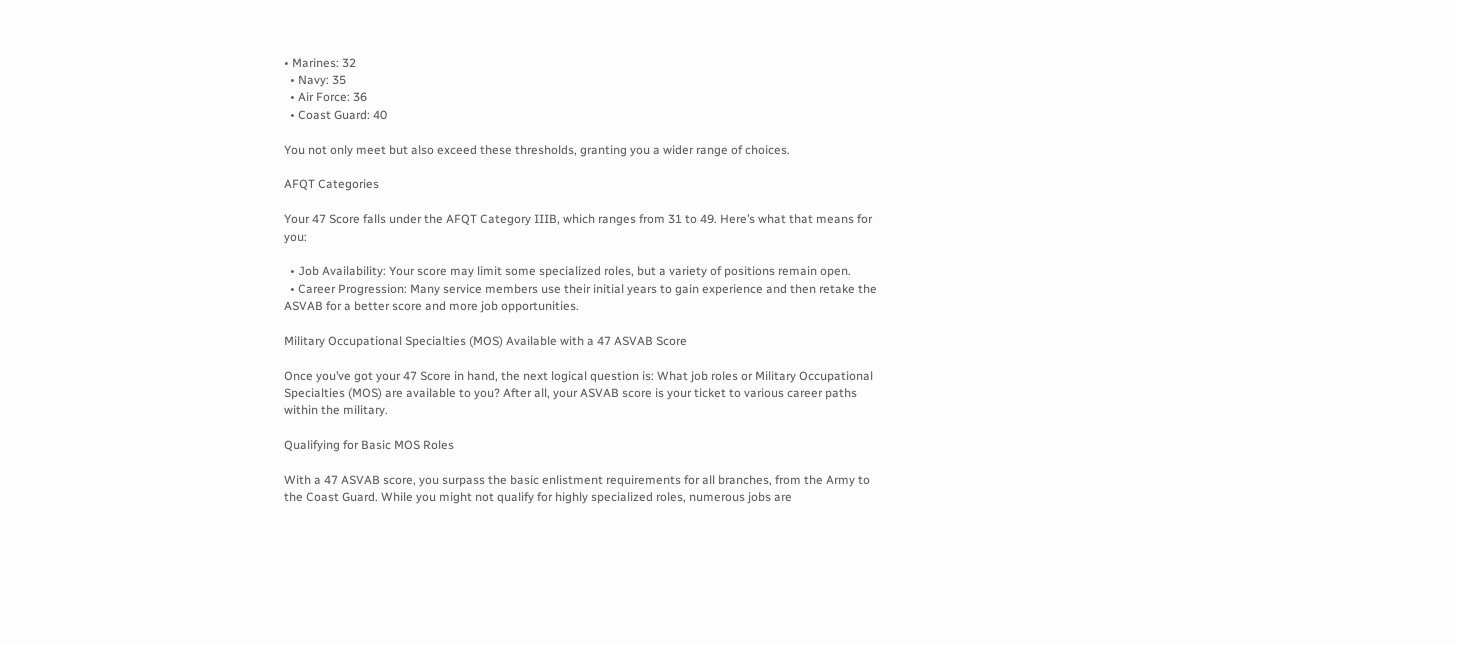• Marines: 32
  • Navy: 35
  • Air Force: 36
  • Coast Guard: 40

You not only meet but also exceed these thresholds, granting you a wider range of choices.

AFQT Categories

Your 47 Score falls under the AFQT Category IIIB, which ranges from 31 to 49. Here’s what that means for you:

  • Job Availability: Your score may limit some specialized roles, but a variety of positions remain open.
  • Career Progression: Many service members use their initial years to gain experience and then retake the ASVAB for a better score and more job opportunities.

Military Occupational Specialties (MOS) Available with a 47 ASVAB Score

Once you’ve got your 47 Score in hand, the next logical question is: What job roles or Military Occupational Specialties (MOS) are available to you? After all, your ASVAB score is your ticket to various career paths within the military.

Qualifying for Basic MOS Roles

With a 47 ASVAB score, you surpass the basic enlistment requirements for all branches, from the Army to the Coast Guard. While you might not qualify for highly specialized roles, numerous jobs are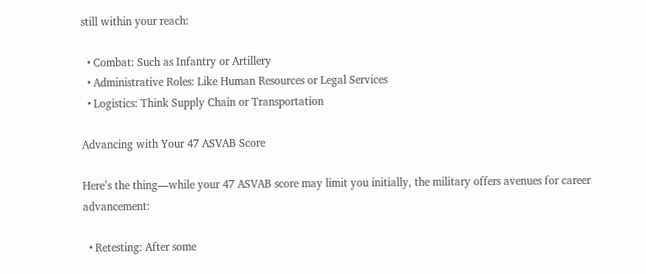still within your reach:

  • Combat: Such as Infantry or Artillery
  • Administrative Roles: Like Human Resources or Legal Services
  • Logistics: Think Supply Chain or Transportation

Advancing with Your 47 ASVAB Score

Here’s the thing—while your 47 ASVAB score may limit you initially, the military offers avenues for career advancement:

  • Retesting: After some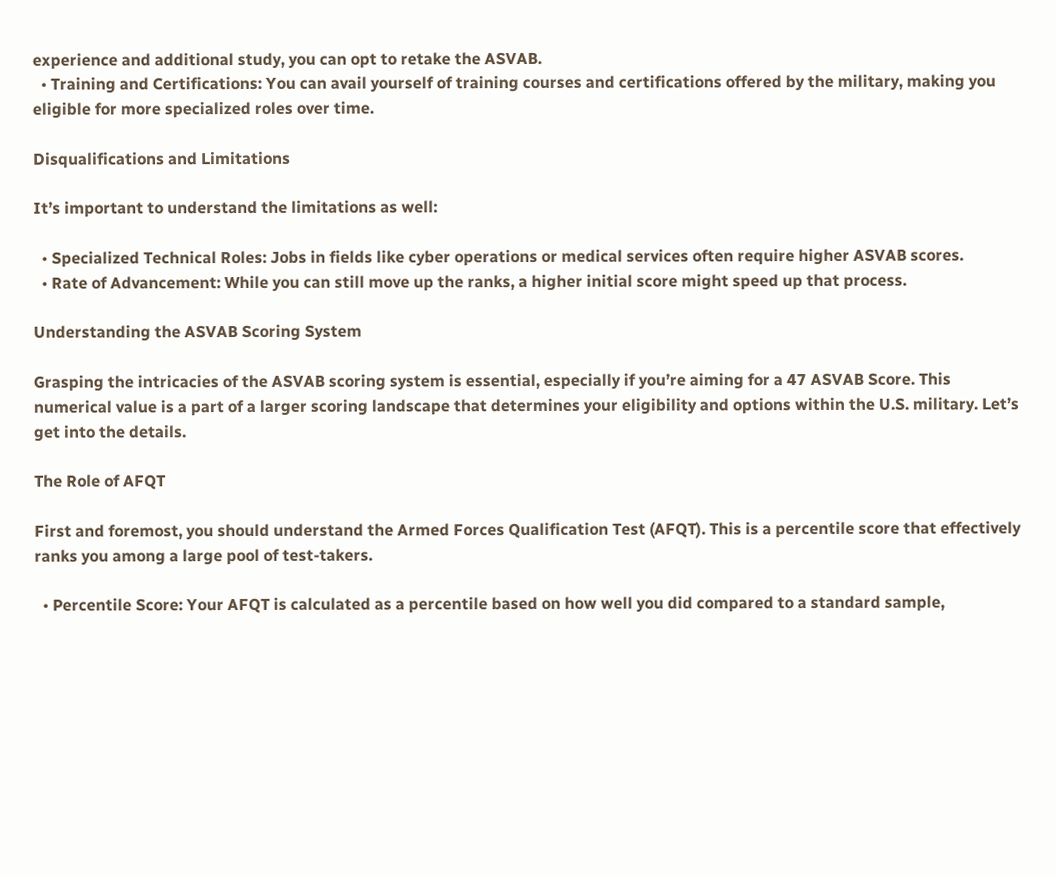experience and additional study, you can opt to retake the ASVAB.
  • Training and Certifications: You can avail yourself of training courses and certifications offered by the military, making you eligible for more specialized roles over time.

Disqualifications and Limitations

It’s important to understand the limitations as well:

  • Specialized Technical Roles: Jobs in fields like cyber operations or medical services often require higher ASVAB scores.
  • Rate of Advancement: While you can still move up the ranks, a higher initial score might speed up that process.

Understanding the ASVAB Scoring System

Grasping the intricacies of the ASVAB scoring system is essential, especially if you’re aiming for a 47 ASVAB Score. This numerical value is a part of a larger scoring landscape that determines your eligibility and options within the U.S. military. Let’s get into the details.

The Role of AFQT

First and foremost, you should understand the Armed Forces Qualification Test (AFQT). This is a percentile score that effectively ranks you among a large pool of test-takers.

  • Percentile Score: Your AFQT is calculated as a percentile based on how well you did compared to a standard sample,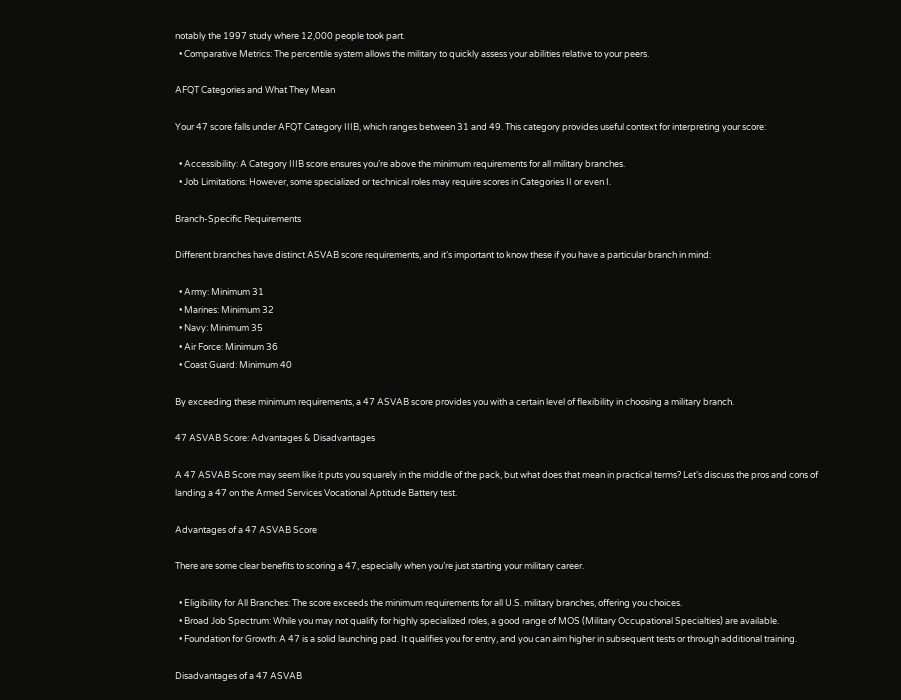notably the 1997 study where 12,000 people took part.
  • Comparative Metrics: The percentile system allows the military to quickly assess your abilities relative to your peers.

AFQT Categories and What They Mean

Your 47 score falls under AFQT Category IIIB, which ranges between 31 and 49. This category provides useful context for interpreting your score:

  • Accessibility: A Category IIIB score ensures you’re above the minimum requirements for all military branches.
  • Job Limitations: However, some specialized or technical roles may require scores in Categories II or even I.

Branch-Specific Requirements

Different branches have distinct ASVAB score requirements, and it’s important to know these if you have a particular branch in mind:

  • Army: Minimum 31
  • Marines: Minimum 32
  • Navy: Minimum 35
  • Air Force: Minimum 36
  • Coast Guard: Minimum 40

By exceeding these minimum requirements, a 47 ASVAB score provides you with a certain level of flexibility in choosing a military branch.

47 ASVAB Score: Advantages & Disadvantages

A 47 ASVAB Score may seem like it puts you squarely in the middle of the pack, but what does that mean in practical terms? Let’s discuss the pros and cons of landing a 47 on the Armed Services Vocational Aptitude Battery test.

Advantages of a 47 ASVAB Score

There are some clear benefits to scoring a 47, especially when you’re just starting your military career.

  • Eligibility for All Branches: The score exceeds the minimum requirements for all U.S. military branches, offering you choices.
  • Broad Job Spectrum: While you may not qualify for highly specialized roles, a good range of MOS (Military Occupational Specialties) are available.
  • Foundation for Growth: A 47 is a solid launching pad. It qualifies you for entry, and you can aim higher in subsequent tests or through additional training.

Disadvantages of a 47 ASVAB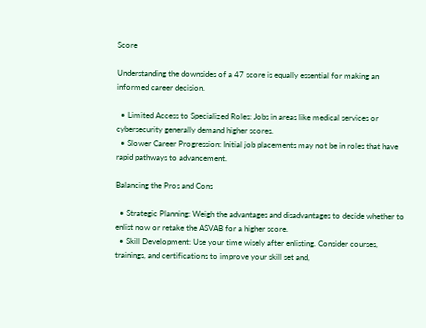Score

Understanding the downsides of a 47 score is equally essential for making an informed career decision.

  • Limited Access to Specialized Roles: Jobs in areas like medical services or cybersecurity generally demand higher scores.
  • Slower Career Progression: Initial job placements may not be in roles that have rapid pathways to advancement.

Balancing the Pros and Cons

  • Strategic Planning: Weigh the advantages and disadvantages to decide whether to enlist now or retake the ASVAB for a higher score.
  • Skill Development: Use your time wisely after enlisting. Consider courses, trainings, and certifications to improve your skill set and,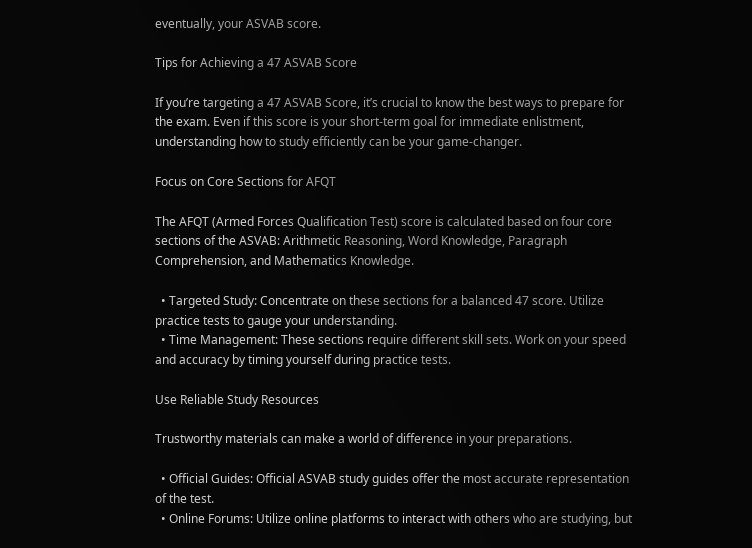eventually, your ASVAB score.

Tips for Achieving a 47 ASVAB Score

If you’re targeting a 47 ASVAB Score, it’s crucial to know the best ways to prepare for the exam. Even if this score is your short-term goal for immediate enlistment, understanding how to study efficiently can be your game-changer.

Focus on Core Sections for AFQT

The AFQT (Armed Forces Qualification Test) score is calculated based on four core sections of the ASVAB: Arithmetic Reasoning, Word Knowledge, Paragraph Comprehension, and Mathematics Knowledge.

  • Targeted Study: Concentrate on these sections for a balanced 47 score. Utilize practice tests to gauge your understanding.
  • Time Management: These sections require different skill sets. Work on your speed and accuracy by timing yourself during practice tests.

Use Reliable Study Resources

Trustworthy materials can make a world of difference in your preparations.

  • Official Guides: Official ASVAB study guides offer the most accurate representation of the test.
  • Online Forums: Utilize online platforms to interact with others who are studying, but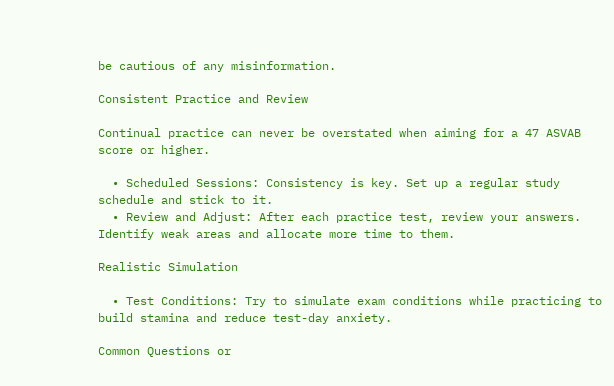be cautious of any misinformation.

Consistent Practice and Review

Continual practice can never be overstated when aiming for a 47 ASVAB score or higher.

  • Scheduled Sessions: Consistency is key. Set up a regular study schedule and stick to it.
  • Review and Adjust: After each practice test, review your answers. Identify weak areas and allocate more time to them.

Realistic Simulation

  • Test Conditions: Try to simulate exam conditions while practicing to build stamina and reduce test-day anxiety.

Common Questions or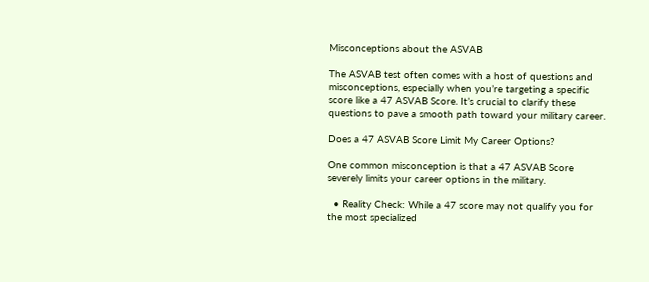Misconceptions about the ASVAB

The ASVAB test often comes with a host of questions and misconceptions, especially when you’re targeting a specific score like a 47 ASVAB Score. It’s crucial to clarify these questions to pave a smooth path toward your military career.

Does a 47 ASVAB Score Limit My Career Options?

One common misconception is that a 47 ASVAB Score severely limits your career options in the military.

  • Reality Check: While a 47 score may not qualify you for the most specialized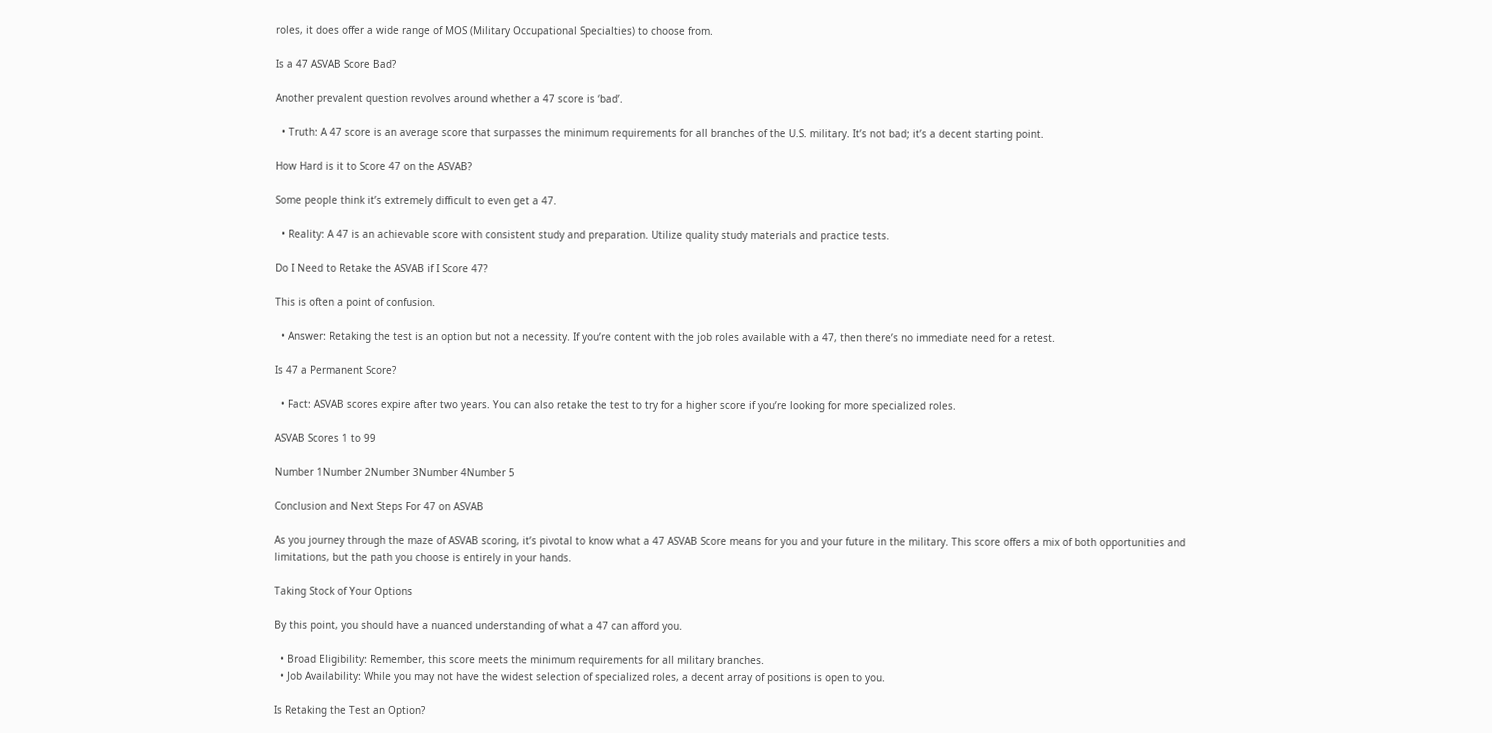roles, it does offer a wide range of MOS (Military Occupational Specialties) to choose from.

Is a 47 ASVAB Score Bad?

Another prevalent question revolves around whether a 47 score is ‘bad’.

  • Truth: A 47 score is an average score that surpasses the minimum requirements for all branches of the U.S. military. It’s not bad; it’s a decent starting point.

How Hard is it to Score 47 on the ASVAB?

Some people think it’s extremely difficult to even get a 47.

  • Reality: A 47 is an achievable score with consistent study and preparation. Utilize quality study materials and practice tests.

Do I Need to Retake the ASVAB if I Score 47?

This is often a point of confusion.

  • Answer: Retaking the test is an option but not a necessity. If you’re content with the job roles available with a 47, then there’s no immediate need for a retest.

Is 47 a Permanent Score?

  • Fact: ASVAB scores expire after two years. You can also retake the test to try for a higher score if you’re looking for more specialized roles.

ASVAB Scores 1 to 99

Number 1Number 2Number 3Number 4Number 5

Conclusion and Next Steps For 47 on ASVAB

As you journey through the maze of ASVAB scoring, it’s pivotal to know what a 47 ASVAB Score means for you and your future in the military. This score offers a mix of both opportunities and limitations, but the path you choose is entirely in your hands.

Taking Stock of Your Options

By this point, you should have a nuanced understanding of what a 47 can afford you.

  • Broad Eligibility: Remember, this score meets the minimum requirements for all military branches.
  • Job Availability: While you may not have the widest selection of specialized roles, a decent array of positions is open to you.

Is Retaking the Test an Option?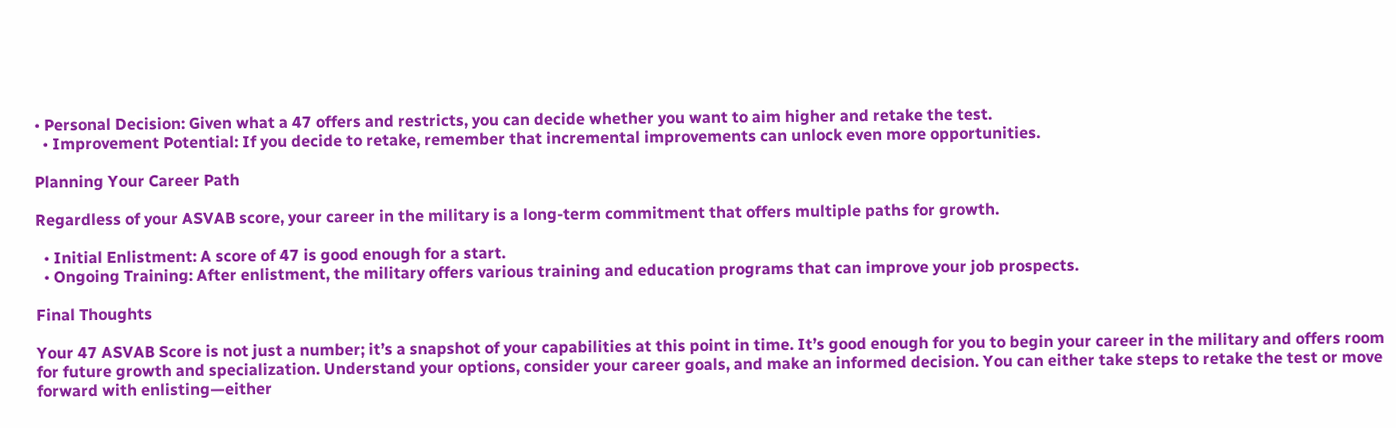• Personal Decision: Given what a 47 offers and restricts, you can decide whether you want to aim higher and retake the test.
  • Improvement Potential: If you decide to retake, remember that incremental improvements can unlock even more opportunities.

Planning Your Career Path

Regardless of your ASVAB score, your career in the military is a long-term commitment that offers multiple paths for growth.

  • Initial Enlistment: A score of 47 is good enough for a start.
  • Ongoing Training: After enlistment, the military offers various training and education programs that can improve your job prospects.

Final Thoughts

Your 47 ASVAB Score is not just a number; it’s a snapshot of your capabilities at this point in time. It’s good enough for you to begin your career in the military and offers room for future growth and specialization. Understand your options, consider your career goals, and make an informed decision. You can either take steps to retake the test or move forward with enlisting—either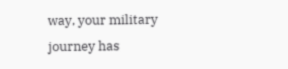way, your military journey has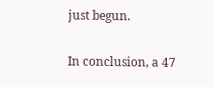just begun.

In conclusion, a 47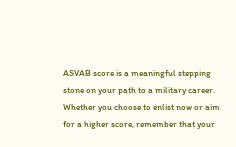ASVAB score is a meaningful stepping stone on your path to a military career. Whether you choose to enlist now or aim for a higher score, remember that your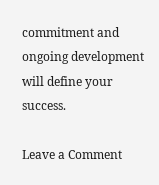commitment and ongoing development will define your success.

Leave a Comment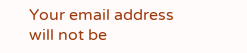Your email address will not be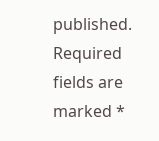published. Required fields are marked *